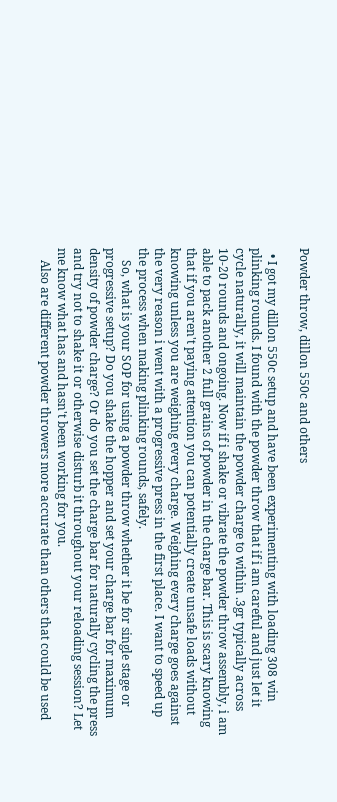Powder throw, dillon 550c and others

  • I got my dillon 550c setup and have been experimenting with loading 308 win plinking rounds. I found with the powder throw that if i am careful and just let it cycle naturally, it will maintain the powder charge to within .3gr typically across 10-20 rounds and ongoing. Now if i shake or vibrate the powder throw assembly, i am able to pack another 2 full grains of powder in the charge bar. This is scary knowing that if you aren't paying attention you can potentially create unsafe loads without knowing unless you are weighing every charge. Weighing every charge goes against the very reason i went with a progressive press in the first place. I want to speed up the process when making plinking rounds, safely.
    So, what is your SOP for using a powder throw whether it be for single stage or progressive setup? Do you shake the hopper and set your charge bar for maximum density of powder charge? Or do you set the charge bar for naturally cycling the press and try not to shake it or otherwise disturb it throughout your reloading session? Let me know what has and hasn't been working for you.
    Also are different powder throwers more accurate than others that could be used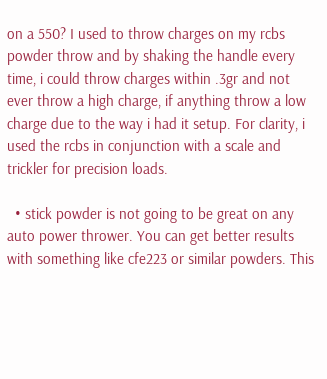on a 550? I used to throw charges on my rcbs powder throw and by shaking the handle every time, i could throw charges within .3gr and not ever throw a high charge, if anything throw a low charge due to the way i had it setup. For clarity, i used the rcbs in conjunction with a scale and trickler for precision loads.

  • stick powder is not going to be great on any auto power thrower. You can get better results with something like cfe223 or similar powders. This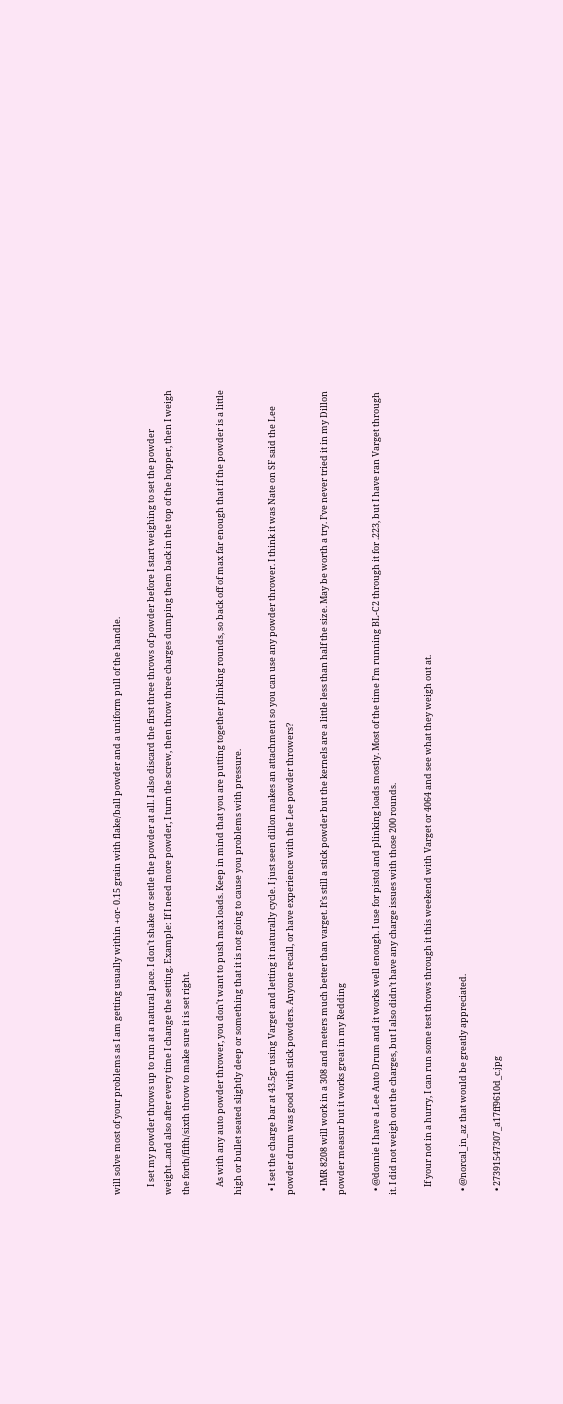will solve most of your problems as I am getting usually within +or- 0.15 grain with flake/ball powder and a uniform pull of the handle.

    I set my powder throws up to run at a natural pace. I don't shake or settle the powder at all. I also discard the first three throws of powder before I start weighing to set the powder weight...and also after every time I change the setting. Example: If I need more powder, I turn the screw, then throw three charges dumping them back in the top of the hopper, then I weigh the forth/fifth/sixth throw to make sure it is set right.

    As with any auto powder thrower, you don't want to push max loads. Keep in mind that you are putting together plinking rounds, so back off of max far enough that if the powder is a little high or bullet seated slightly deep or something that it is not going to cause you problems with pressure.

  • I set the charge bar at 43.5gr using Varget and letting it naturally cycle. I just seen dillon makes an attachment so you can use any powder thrower. I think it was Nate on SF said the Lee powder drum was good with stick powders. Anyone recall, or have experience with the Lee powder throwers?

  • IMR 8208 will work in a 308 and meters much better than varget. It’s still a stick powder but the kernels are a little less than half the size. May be worth a try. I’ve never tried it in my Dillon powder measur but it works great in my Redding

  • @donnie I have a Lee Auto Drum and it works well enough. I use for pistol and plinking loads mostly. Most of the time I’m running BL-C2 through it for .223, but I have ran Varget through it. I did not weigh out the charges, but I also didn’t have any charge issues with those 200 rounds.

    If your not in a hurry, I can run some test throws through it this weekend with Varget or 4064 and see what they weigh out at.

  • @norcal_in_az that would be greatly appreciated.

  • 27391547307_a17ff9610d_c.jpg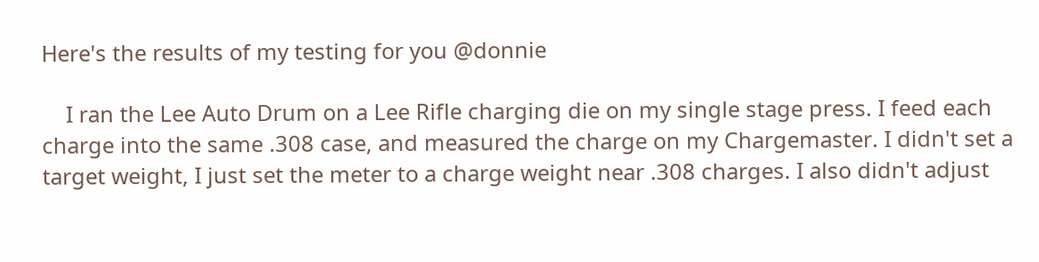Here's the results of my testing for you @donnie

    I ran the Lee Auto Drum on a Lee Rifle charging die on my single stage press. I feed each charge into the same .308 case, and measured the charge on my Chargemaster. I didn't set a target weight, I just set the meter to a charge weight near .308 charges. I also didn't adjust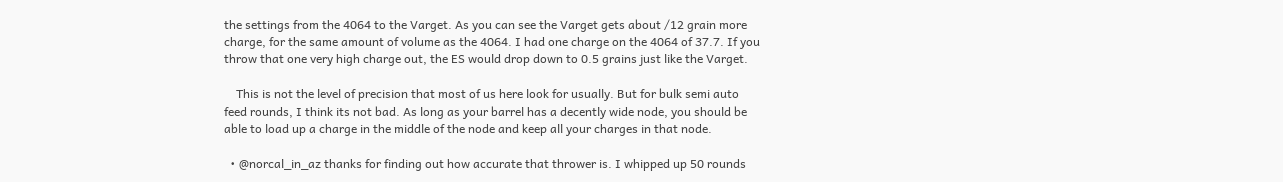the settings from the 4064 to the Varget. As you can see the Varget gets about /12 grain more charge, for the same amount of volume as the 4064. I had one charge on the 4064 of 37.7. If you throw that one very high charge out, the ES would drop down to 0.5 grains just like the Varget.

    This is not the level of precision that most of us here look for usually. But for bulk semi auto feed rounds, I think its not bad. As long as your barrel has a decently wide node, you should be able to load up a charge in the middle of the node and keep all your charges in that node.

  • @norcal_in_az thanks for finding out how accurate that thrower is. I whipped up 50 rounds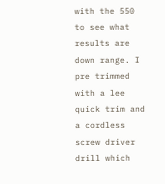with the 550 to see what results are down range. I pre trimmed with a lee quick trim and a cordless screw driver drill which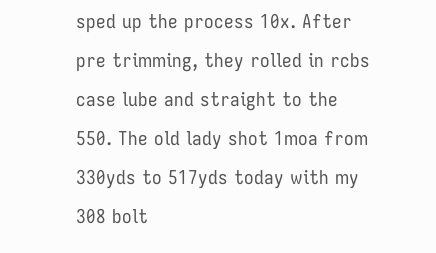sped up the process 10x. After pre trimming, they rolled in rcbs case lube and straight to the 550. The old lady shot 1moa from 330yds to 517yds today with my 308 bolt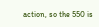action, so the 550 is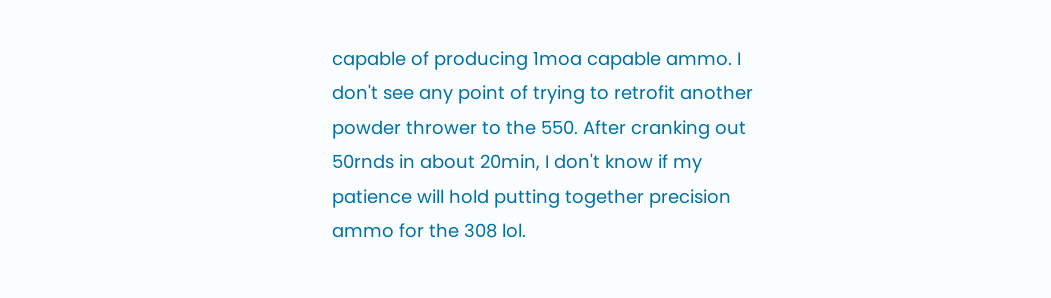capable of producing 1moa capable ammo. I don't see any point of trying to retrofit another powder thrower to the 550. After cranking out 50rnds in about 20min, I don't know if my patience will hold putting together precision ammo for the 308 lol.